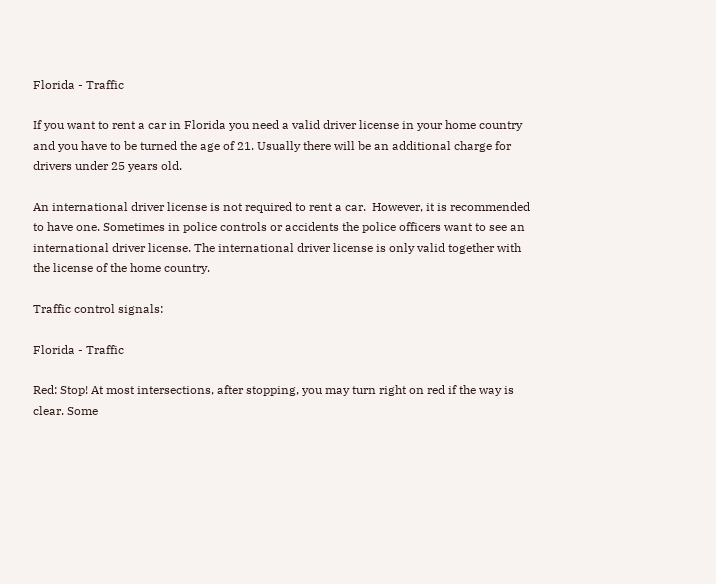Florida - Traffic

If you want to rent a car in Florida you need a valid driver license in your home country and you have to be turned the age of 21. Usually there will be an additional charge for drivers under 25 years old.

An international driver license is not required to rent a car.  However, it is recommended to have one. Sometimes in police controls or accidents the police officers want to see an international driver license. The international driver license is only valid together with the license of the home country.

Traffic control signals:

Florida - Traffic

Red: Stop! At most intersections, after stopping, you may turn right on red if the way is clear. Some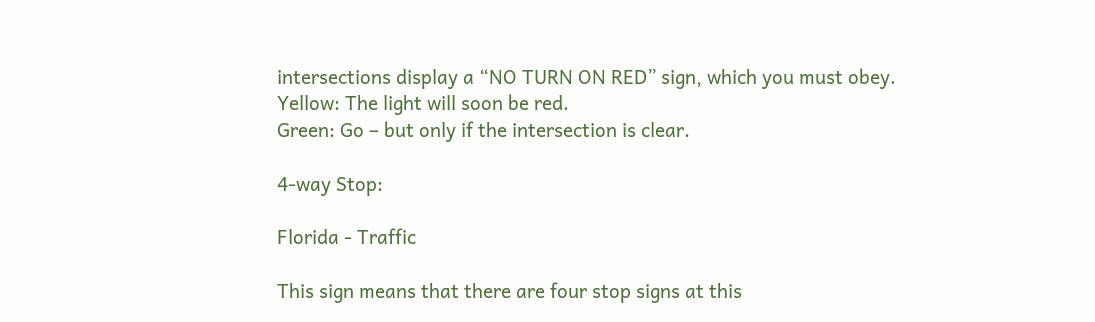intersections display a “NO TURN ON RED” sign, which you must obey.
Yellow: The light will soon be red.
Green: Go – but only if the intersection is clear.

4-way Stop:

Florida - Traffic

This sign means that there are four stop signs at this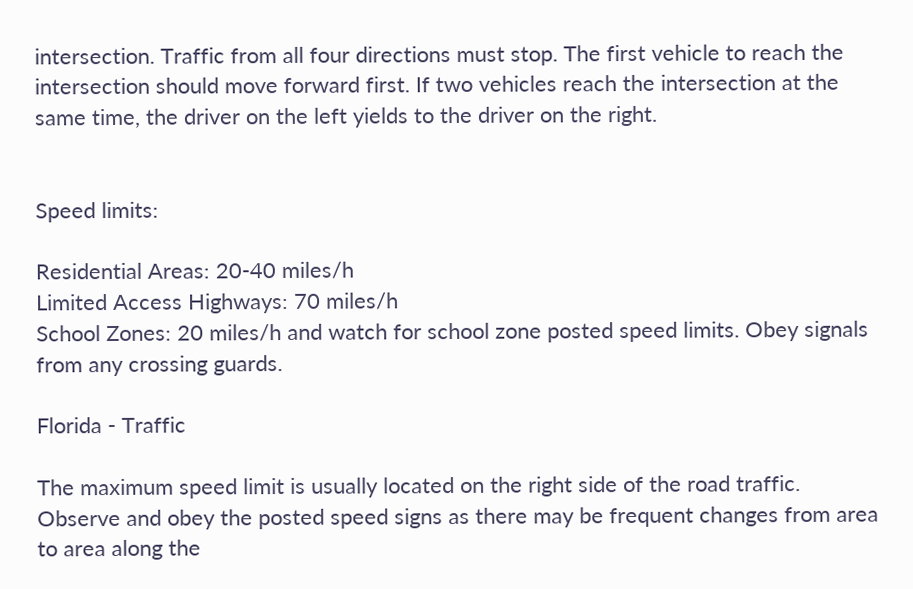intersection. Traffic from all four directions must stop. The first vehicle to reach the intersection should move forward first. If two vehicles reach the intersection at the same time, the driver on the left yields to the driver on the right.


Speed limits:

Residential Areas: 20-40 miles/h
Limited Access Highways: 70 miles/h
School Zones: 20 miles/h and watch for school zone posted speed limits. Obey signals from any crossing guards.

Florida - Traffic

The maximum speed limit is usually located on the right side of the road traffic. Observe and obey the posted speed signs as there may be frequent changes from area to area along the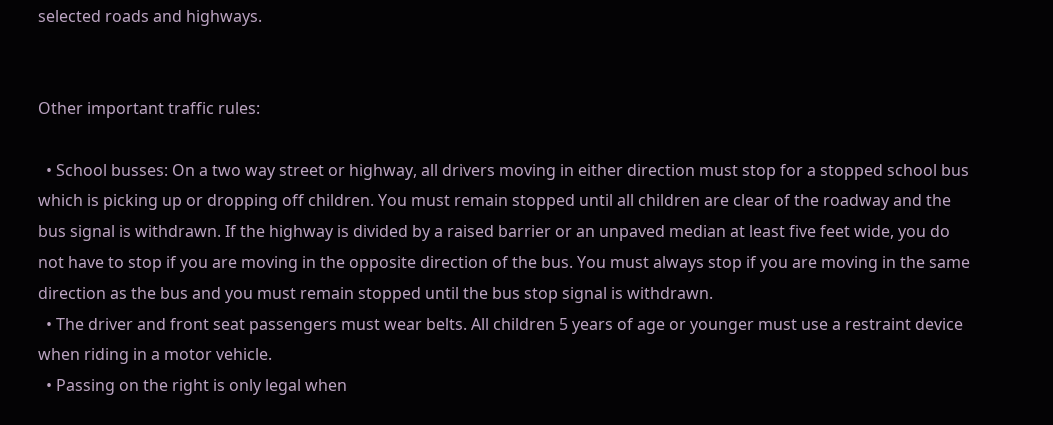selected roads and highways.


Other important traffic rules:

  • School busses: On a two way street or highway, all drivers moving in either direction must stop for a stopped school bus which is picking up or dropping off children. You must remain stopped until all children are clear of the roadway and the bus signal is withdrawn. If the highway is divided by a raised barrier or an unpaved median at least five feet wide, you do not have to stop if you are moving in the opposite direction of the bus. You must always stop if you are moving in the same direction as the bus and you must remain stopped until the bus stop signal is withdrawn.
  • The driver and front seat passengers must wear belts. All children 5 years of age or younger must use a restraint device when riding in a motor vehicle.
  • Passing on the right is only legal when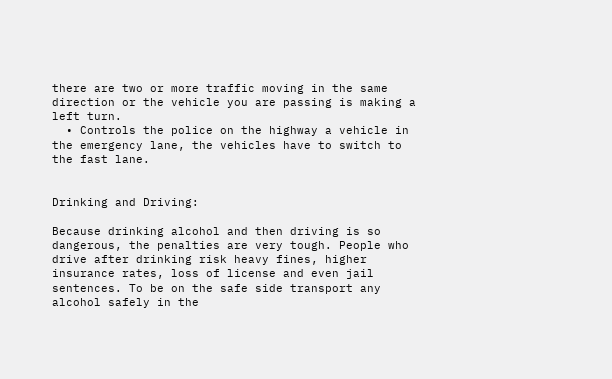there are two or more traffic moving in the same direction or the vehicle you are passing is making a left turn.
  • Controls the police on the highway a vehicle in the emergency lane, the vehicles have to switch to the fast lane.


Drinking and Driving:

Because drinking alcohol and then driving is so dangerous, the penalties are very tough. People who drive after drinking risk heavy fines, higher insurance rates, loss of license and even jail sentences. To be on the safe side transport any alcohol safely in the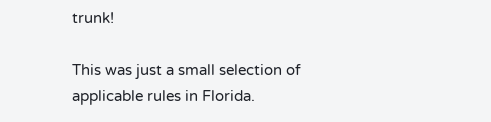trunk!

This was just a small selection of applicable rules in Florida.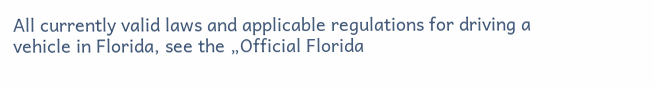All currently valid laws and applicable regulations for driving a vehicle in Florida, see the „Official Florida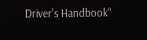Driver’s Handbook“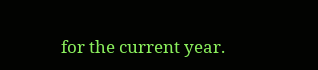for the current year.